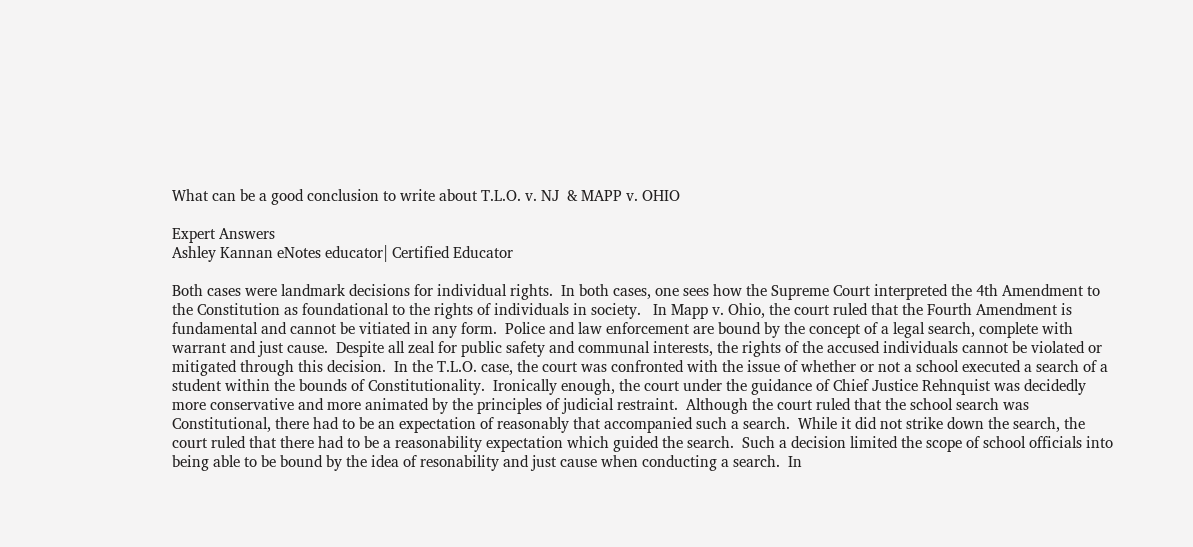What can be a good conclusion to write about T.L.O. v. NJ  & MAPP v. OHIO

Expert Answers
Ashley Kannan eNotes educator| Certified Educator

Both cases were landmark decisions for individual rights.  In both cases, one sees how the Supreme Court interpreted the 4th Amendment to the Constitution as foundational to the rights of individuals in society.   In Mapp v. Ohio, the court ruled that the Fourth Amendment is fundamental and cannot be vitiated in any form.  Police and law enforcement are bound by the concept of a legal search, complete with warrant and just cause.  Despite all zeal for public safety and communal interests, the rights of the accused individuals cannot be violated or mitigated through this decision.  In the T.L.O. case, the court was confronted with the issue of whether or not a school executed a search of a student within the bounds of Constitutionality.  Ironically enough, the court under the guidance of Chief Justice Rehnquist was decidedly more conservative and more animated by the principles of judicial restraint.  Although the court ruled that the school search was Constitutional, there had to be an expectation of reasonably that accompanied such a search.  While it did not strike down the search, the court ruled that there had to be a reasonability expectation which guided the search.  Such a decision limited the scope of school officials into being able to be bound by the idea of resonability and just cause when conducting a search.  In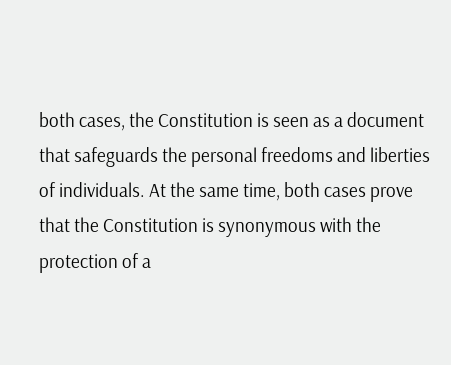both cases, the Constitution is seen as a document that safeguards the personal freedoms and liberties of individuals. At the same time, both cases prove that the Constitution is synonymous with the protection of a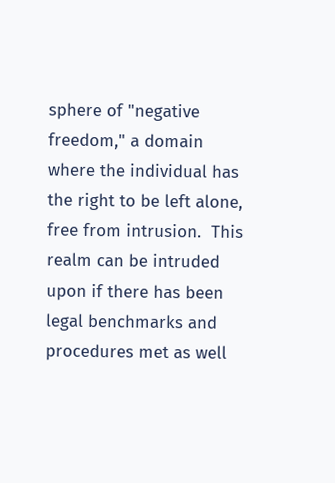sphere of "negative freedom," a domain where the individual has the right to be left alone, free from intrusion.  This realm can be intruded upon if there has been legal benchmarks and procedures met as well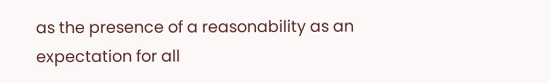as the presence of a reasonability as an expectation for all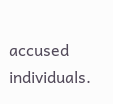accused individuals.